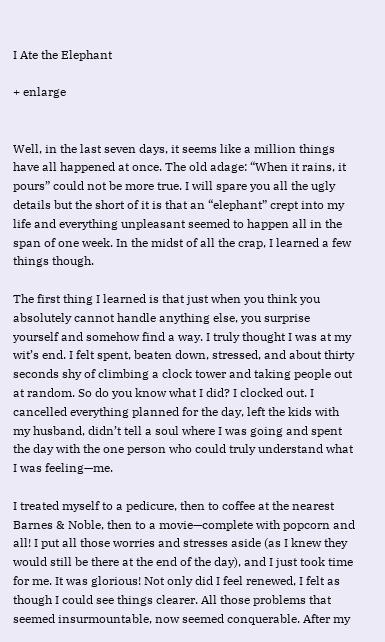I Ate the Elephant

+ enlarge


Well, in the last seven days, it seems like a million things have all happened at once. The old adage: “When it rains, it pours” could not be more true. I will spare you all the ugly details but the short of it is that an “elephant” crept into my life and everything unpleasant seemed to happen all in the span of one week. In the midst of all the crap, I learned a few things though.

The first thing I learned is that just when you think you absolutely cannot handle anything else, you surprise yourself and somehow find a way. I truly thought I was at my wit’s end. I felt spent, beaten down, stressed, and about thirty seconds shy of climbing a clock tower and taking people out at random. So do you know what I did? I clocked out. I cancelled everything planned for the day, left the kids with my husband, didn’t tell a soul where I was going and spent the day with the one person who could truly understand what I was feeling—me.

I treated myself to a pedicure, then to coffee at the nearest Barnes & Noble, then to a movie—complete with popcorn and all! I put all those worries and stresses aside (as I knew they would still be there at the end of the day), and I just took time for me. It was glorious! Not only did I feel renewed, I felt as though I could see things clearer. All those problems that seemed insurmountable, now seemed conquerable. After my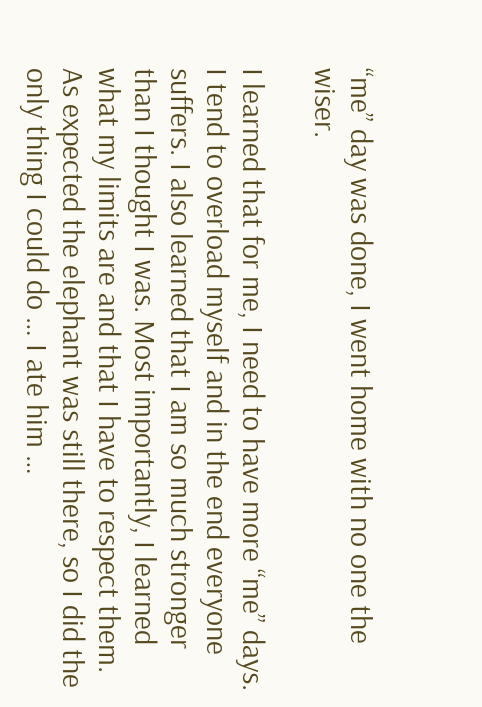“me” day was done, I went home with no one the wiser.

I learned that for me, I need to have more “me” days. I tend to overload myself and in the end everyone suffers. I also learned that I am so much stronger than I thought I was. Most importantly, I learned what my limits are and that I have to respect them. As expected the elephant was still there, so I did the only thing I could do … I ate him …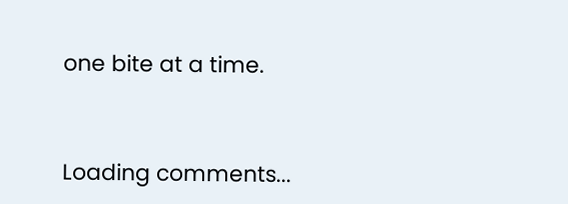one bite at a time.



Loading comments...